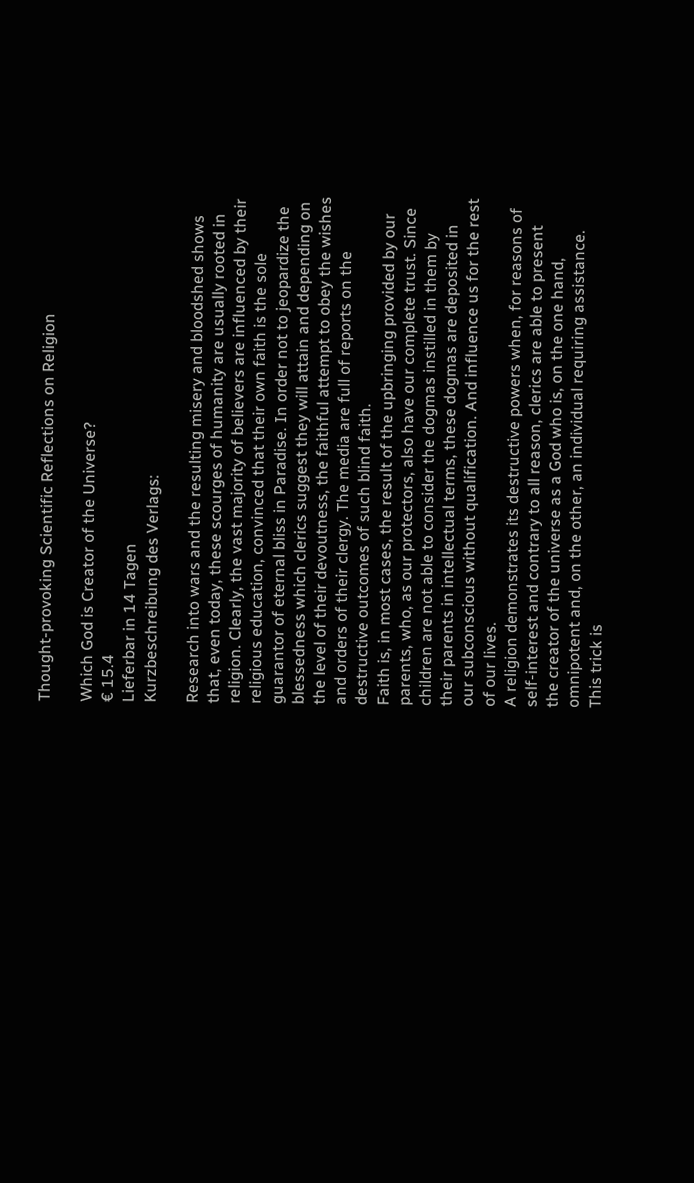Thought-provoking Scientific Reflections on Religion

Which God is Creator of the Universe?
€ 15.4
Lieferbar in 14 Tagen
Kurzbeschreibung des Verlags:

Research into wars and the resulting misery and bloodshed shows that, even today, these scourges of humanity are usually rooted in religion. Clearly, the vast majority of believers are influenced by their religious education, convinced that their own faith is the sole guarantor of eternal bliss in Paradise. In order not to jeopardize the blessedness which clerics suggest they will attain and depending on the level of their devoutness, the faithful attempt to obey the wishes and orders of their clergy. The media are full of reports on the destructive outcomes of such blind faith.
Faith is, in most cases, the result of the upbringing provided by our parents, who, as our protectors, also have our complete trust. Since children are not able to consider the dogmas instilled in them by their parents in intellectual terms, these dogmas are deposited in our subconscious without qualification. And influence us for the rest of our lives.
A religion demonstrates its destructive powers when, for reasons of self-interest and contrary to all reason, clerics are able to present the creator of the universe as a God who is, on the one hand, omnipotent and, on the other, an individual requiring assistance. This trick is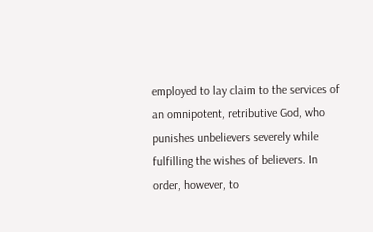employed to lay claim to the services of an omnipotent, retributive God, who punishes unbelievers severely while fulfilling the wishes of believers. In order, however, to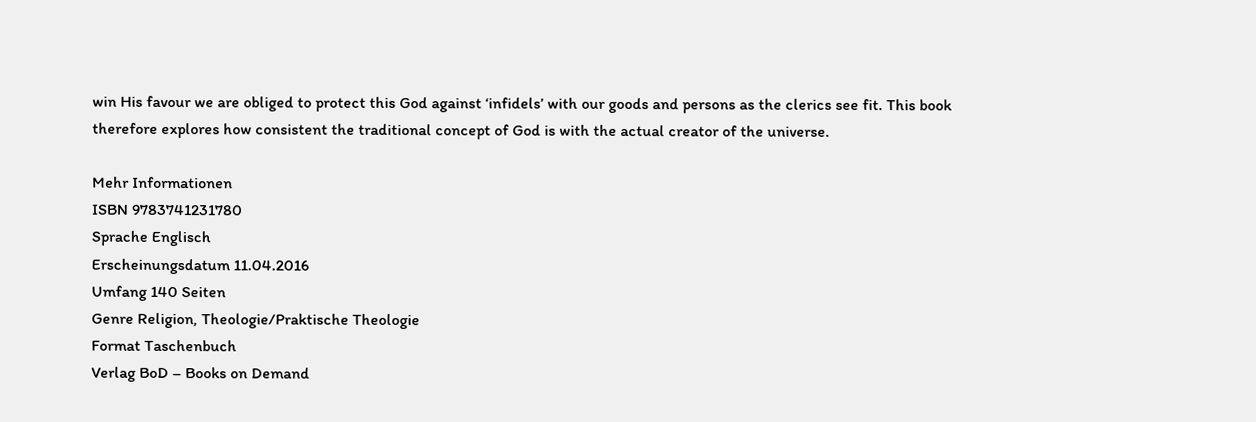win His favour we are obliged to protect this God against ‘infidels’ with our goods and persons as the clerics see fit. This book therefore explores how consistent the traditional concept of God is with the actual creator of the universe.

Mehr Informationen
ISBN 9783741231780
Sprache Englisch
Erscheinungsdatum 11.04.2016
Umfang 140 Seiten
Genre Religion, Theologie/Praktische Theologie
Format Taschenbuch
Verlag BoD – Books on Demand